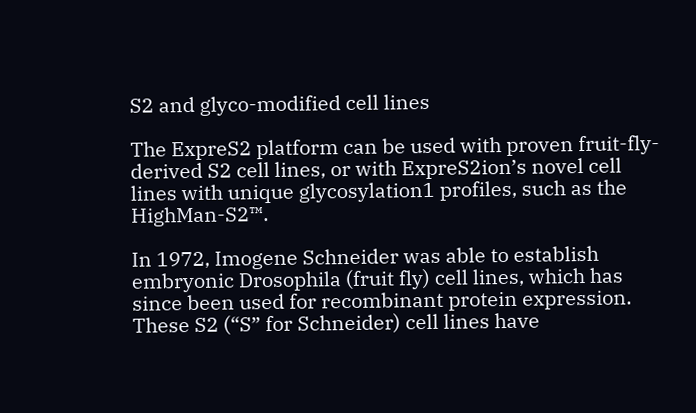S2 and glyco-modified cell lines

The ExpreS2 platform can be used with proven fruit-fly-derived S2 cell lines, or with ExpreS2ion’s novel cell lines with unique glycosylation1 profiles, such as the HighMan-S2™.

In 1972, Imogene Schneider was able to establish embryonic Drosophila (fruit fly) cell lines, which has since been used for recombinant protein expression. These S2 (“S” for Schneider) cell lines have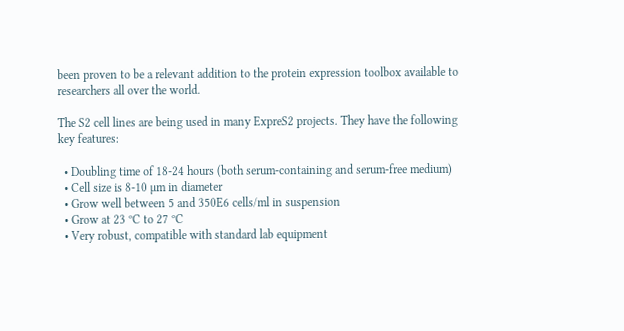been proven to be a relevant addition to the protein expression toolbox available to researchers all over the world.

The S2 cell lines are being used in many ExpreS2 projects. They have the following key features:

  • Doubling time of 18-24 hours (both serum-containing and serum-free medium)
  • Cell size is 8-10 µm in diameter
  • Grow well between 5 and 350E6 cells/ml in suspension
  • Grow at 23 ºC to 27 ºC
  • Very robust, compatible with standard lab equipment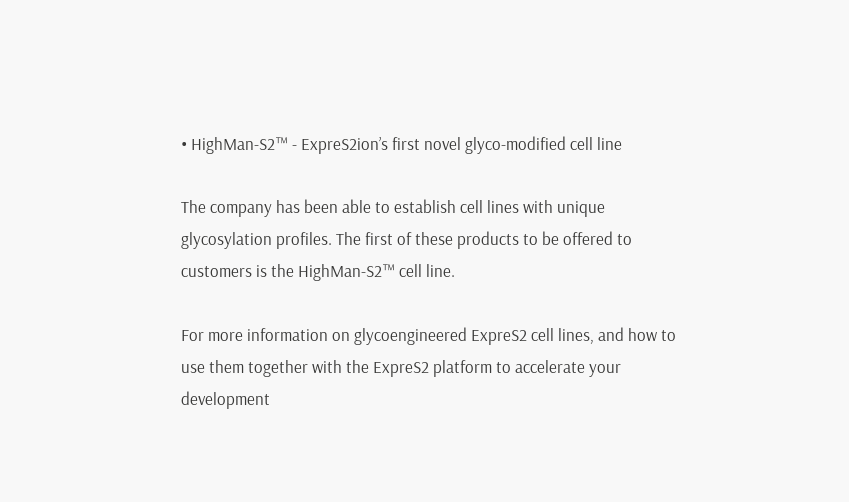• HighMan-S2™ - ExpreS2ion’s first novel glyco-modified cell line

The company has been able to establish cell lines with unique glycosylation profiles. The first of these products to be offered to customers is the HighMan-S2™ cell line.

For more information on glycoengineered ExpreS2 cell lines, and how to use them together with the ExpreS2 platform to accelerate your development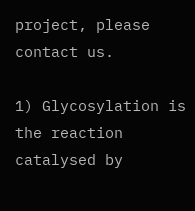project, please contact us.

1) Glycosylation is the reaction catalysed by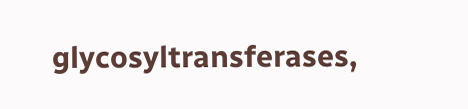glycosyltransferases,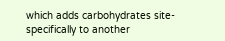which adds carbohydrates site-specifically to another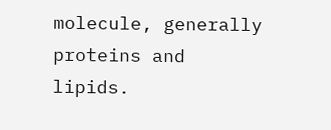molecule, generally proteins and lipids.